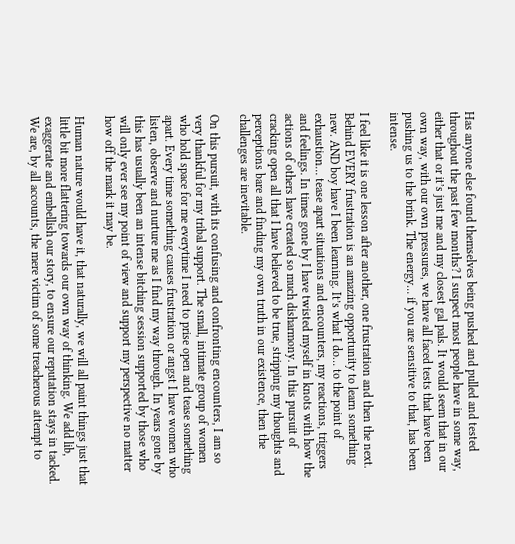Has anyone else found themselves being pushed and pulled and tested throughout the past few months? I suspect most people have in some way, either that or it’s just me and my closest gal pals. It would seem that in our own way, with our own pressures, we have all faced tests that have been pushing us to the brink. The energy… if you are sensitive to that, has been intense.

I feel like it is one lesson after another, one frustration and then the next. Behind EVERY frustration is an amazing opportunity to learn something new. AND boy have I been learning. It’s what I do… to the point of exhaustion… tease apart situations and encounters, my reactions, triggers and feelings. In times gone by I have twisted myself in knots with how the actions of others have created so much disharmony. In this pursuit of cracking open all that I have believed to be true, stripping my thoughts and perceptions bare and finding my own truth in our existence, then the challenges are inevitable.

On this pursuit, with its confusing and confronting encounters, I am so very thankful for my tribal support. The small, intimate group of women who hold space for me everytime I need to prise open and tease something apart. Every time something causes frustration or angst I have women who listen, observe and nurture me as I find my way through. In years gone by this has usually been an intense bitching session supported by those who will only ever see my point of view and support my perspective no matter how off the mark it may be.

Human nature would have it, that naturally, we will all paint things just that little bit more flattering towards our own way of thinking. We add lib, exaggerate and embellish our story, to ensure our reputation stays in tacked. We are, by all accounts, the mere victim of some treacherous attempt to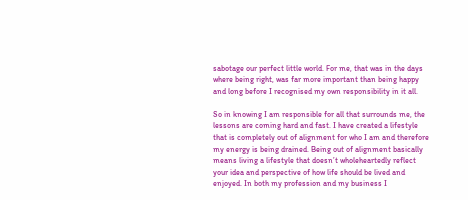sabotage our perfect little world. For me, that was in the days where being right, was far more important than being happy and long before I recognised my own responsibility in it all.

So in knowing I am responsible for all that surrounds me, the lessons are coming hard and fast. I have created a lifestyle that is completely out of alignment for who I am and therefore my energy is being drained. Being out of alignment basically means living a lifestyle that doesn’t wholeheartedly reflect your idea and perspective of how life should be lived and enjoyed. In both my profession and my business I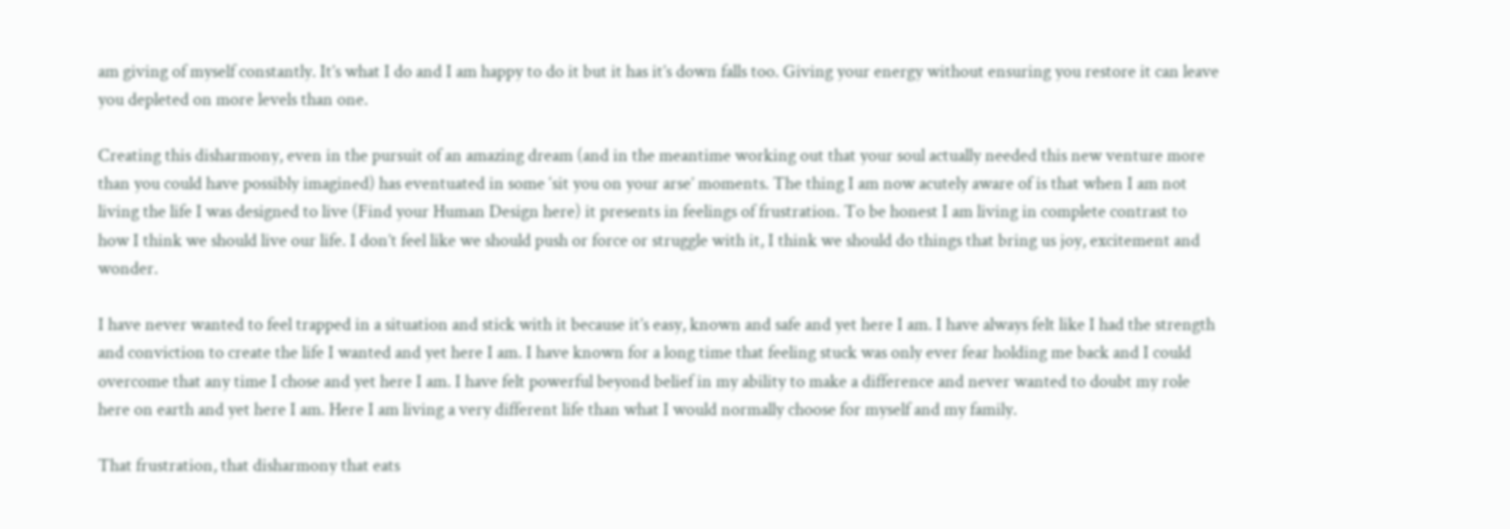am giving of myself constantly. It’s what I do and I am happy to do it but it has it’s down falls too. Giving your energy without ensuring you restore it can leave you depleted on more levels than one.

Creating this disharmony, even in the pursuit of an amazing dream (and in the meantime working out that your soul actually needed this new venture more than you could have possibly imagined) has eventuated in some ‘sit you on your arse’ moments. The thing I am now acutely aware of is that when I am not living the life I was designed to live (Find your Human Design here) it presents in feelings of frustration. To be honest I am living in complete contrast to how I think we should live our life. I don’t feel like we should push or force or struggle with it, I think we should do things that bring us joy, excitement and wonder.

I have never wanted to feel trapped in a situation and stick with it because it’s easy, known and safe and yet here I am. I have always felt like I had the strength and conviction to create the life I wanted and yet here I am. I have known for a long time that feeling stuck was only ever fear holding me back and I could overcome that any time I chose and yet here I am. I have felt powerful beyond belief in my ability to make a difference and never wanted to doubt my role here on earth and yet here I am. Here I am living a very different life than what I would normally choose for myself and my family.

That frustration, that disharmony that eats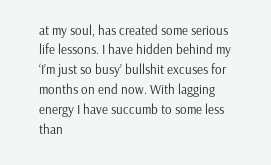at my soul, has created some serious life lessons. I have hidden behind my ‘I’m just so busy’ bullshit excuses for months on end now. With lagging energy I have succumb to some less than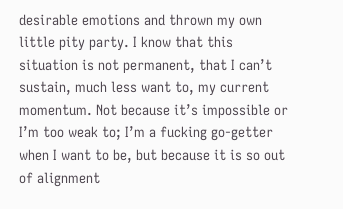desirable emotions and thrown my own little pity party. I know that this situation is not permanent, that I can’t sustain, much less want to, my current momentum. Not because it’s impossible or I’m too weak to; I’m a fucking go-getter when I want to be, but because it is so out of alignment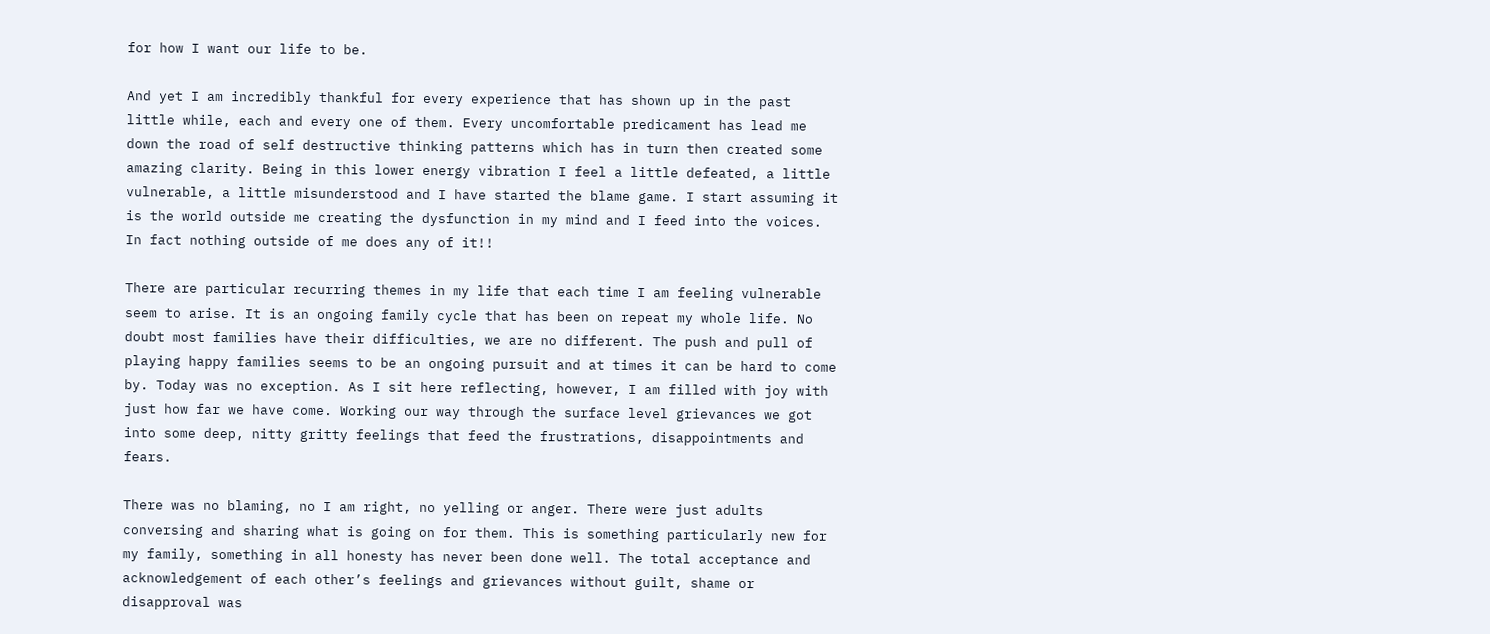for how I want our life to be.

And yet I am incredibly thankful for every experience that has shown up in the past little while, each and every one of them. Every uncomfortable predicament has lead me down the road of self destructive thinking patterns which has in turn then created some amazing clarity. Being in this lower energy vibration I feel a little defeated, a little vulnerable, a little misunderstood and I have started the blame game. I start assuming it is the world outside me creating the dysfunction in my mind and I feed into the voices. In fact nothing outside of me does any of it!!

There are particular recurring themes in my life that each time I am feeling vulnerable seem to arise. It is an ongoing family cycle that has been on repeat my whole life. No doubt most families have their difficulties, we are no different. The push and pull of playing happy families seems to be an ongoing pursuit and at times it can be hard to come by. Today was no exception. As I sit here reflecting, however, I am filled with joy with just how far we have come. Working our way through the surface level grievances we got into some deep, nitty gritty feelings that feed the frustrations, disappointments and fears.

There was no blaming, no I am right, no yelling or anger. There were just adults conversing and sharing what is going on for them. This is something particularly new for my family, something in all honesty has never been done well. The total acceptance and acknowledgement of each other’s feelings and grievances without guilt, shame or disapproval was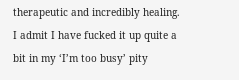therapeutic and incredibly healing. I admit I have fucked it up quite a bit in my ‘I’m too busy’ pity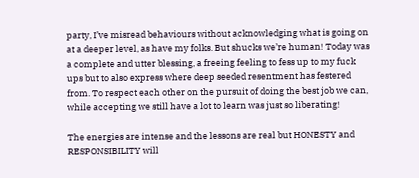party, I’ve misread behaviours without acknowledging what is going on at a deeper level, as have my folks. But shucks we’re human! Today was a complete and utter blessing, a freeing feeling to fess up to my fuck ups but to also express where deep seeded resentment has festered from. To respect each other on the pursuit of doing the best job we can, while accepting we still have a lot to learn was just so liberating!

The energies are intense and the lessons are real but HONESTY and RESPONSIBILITY will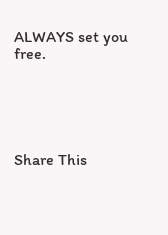ALWAYS set you free.





Share This